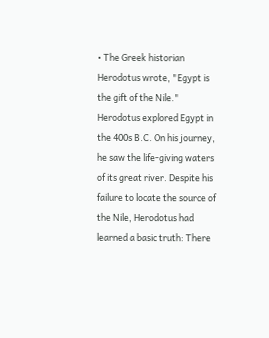• The Greek historian Herodotus wrote, "Egypt is the gift of the Nile." Herodotus explored Egypt in the 400s B.C. On his journey, he saw the life-giving waters of its great river. Despite his failure to locate the source of the Nile, Herodotus had learned a basic truth: There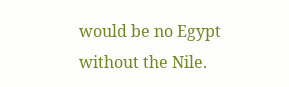would be no Egypt without the Nile.